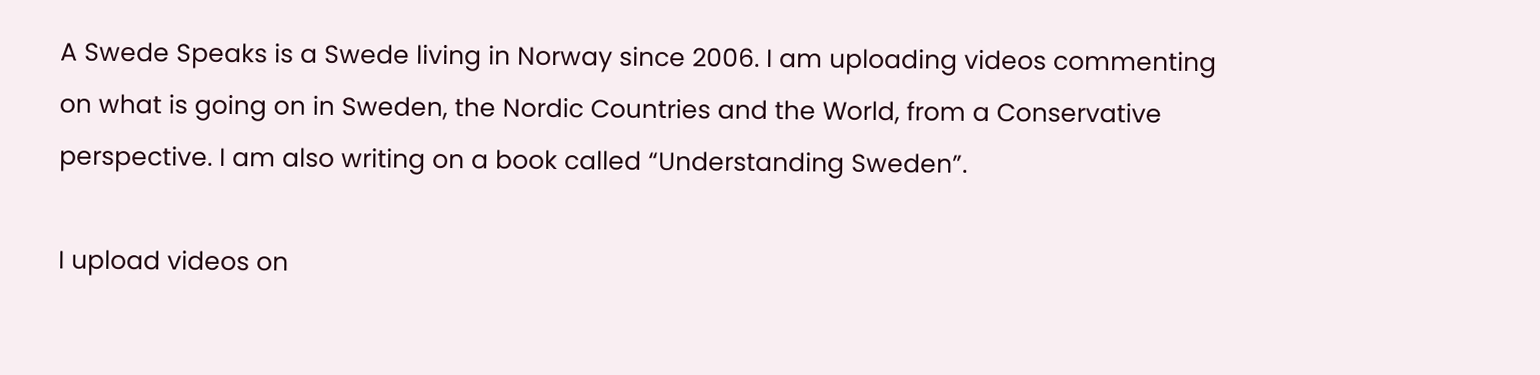A Swede Speaks is a Swede living in Norway since 2006. I am uploading videos commenting on what is going on in Sweden, the Nordic Countries and the World, from a Conservative perspective. I am also writing on a book called “Understanding Sweden”.

I upload videos on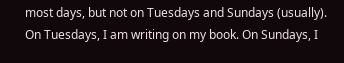most days, but not on Tuesdays and Sundays (usually). On Tuesdays, I am writing on my book. On Sundays, I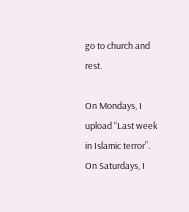go to church and rest.

On Mondays, I upload “Last week in Islamic terror”. On Saturdays, I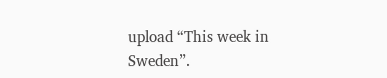upload “This week in Sweden”.